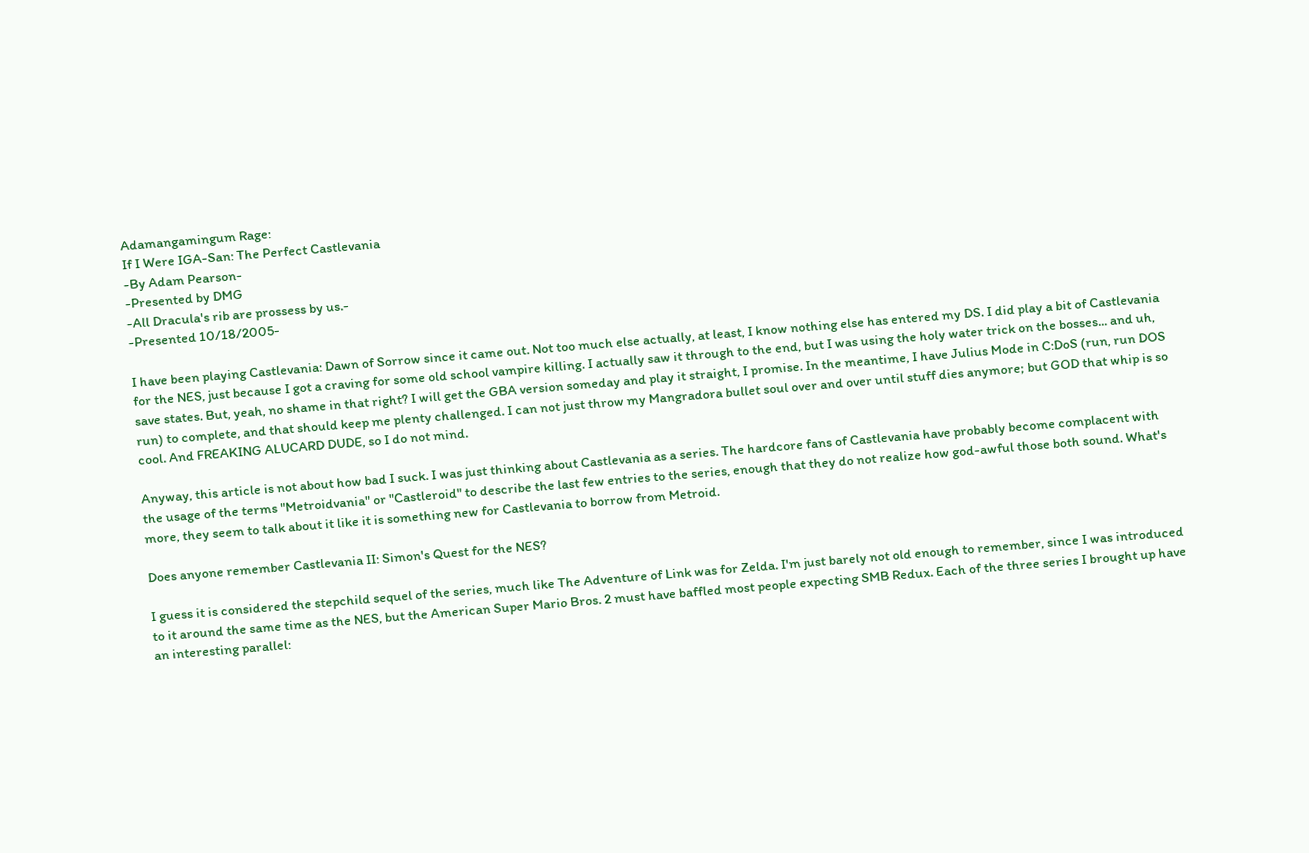Adamangamingum Rage:
If I Were IGA-San: The Perfect Castlevania
-By Adam Pearson-
-Presented by DMG
-All Dracula's rib are prossess by us.-
-Presented 10/18/2005-

I have been playing Castlevania: Dawn of Sorrow since it came out. Not too much else actually, at least, I know nothing else has entered my DS. I did play a bit of Castlevania for the NES, just because I got a craving for some old school vampire killing. I actually saw it through to the end, but I was using the holy water trick on the bosses... and uh, save states. But, yeah, no shame in that right? I will get the GBA version someday and play it straight, I promise. In the meantime, I have Julius Mode in C:DoS (run, run DOS run) to complete, and that should keep me plenty challenged. I can not just throw my Mangradora bullet soul over and over until stuff dies anymore; but GOD that whip is so cool. And FREAKING ALUCARD DUDE, so I do not mind.

Anyway, this article is not about how bad I suck. I was just thinking about Castlevania as a series. The hardcore fans of Castlevania have probably become complacent with the usage of the terms "Metroidvania" or "Castleroid" to describe the last few entries to the series, enough that they do not realize how god-awful those both sound. What's more, they seem to talk about it like it is something new for Castlevania to borrow from Metroid.

Does anyone remember Castlevania II: Simon's Quest for the NES?

I guess it is considered the stepchild sequel of the series, much like The Adventure of Link was for Zelda. I'm just barely not old enough to remember, since I was introduced to it around the same time as the NES, but the American Super Mario Bros. 2 must have baffled most people expecting SMB Redux. Each of the three series I brought up have an interesting parallel: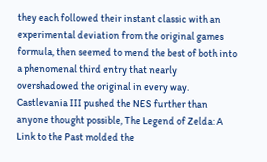they each followed their instant classic with an experimental deviation from the original games formula, then seemed to mend the best of both into a phenomenal third entry that nearly overshadowed the original in every way. Castlevania III pushed the NES further than anyone thought possible, The Legend of Zelda: A Link to the Past molded the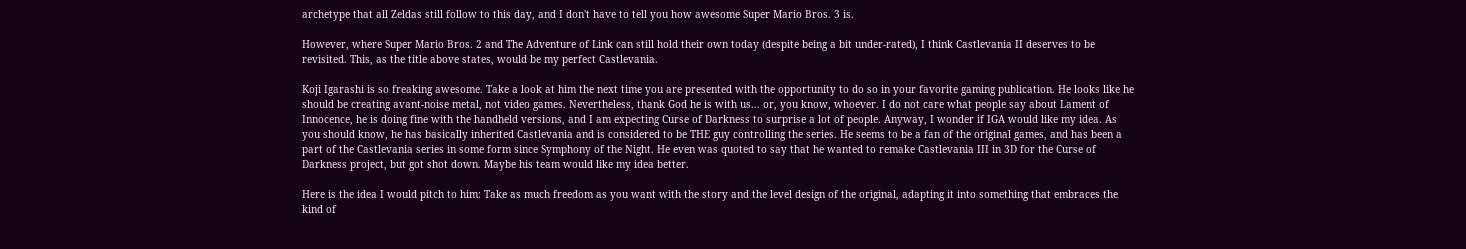archetype that all Zeldas still follow to this day, and I don't have to tell you how awesome Super Mario Bros. 3 is.

However, where Super Mario Bros. 2 and The Adventure of Link can still hold their own today (despite being a bit under-rated), I think Castlevania II deserves to be revisited. This, as the title above states, would be my perfect Castlevania.

Koji Igarashi is so freaking awesome. Take a look at him the next time you are presented with the opportunity to do so in your favorite gaming publication. He looks like he should be creating avant-noise metal, not video games. Nevertheless, thank God he is with us... or, you know, whoever. I do not care what people say about Lament of Innocence, he is doing fine with the handheld versions, and I am expecting Curse of Darkness to surprise a lot of people. Anyway, I wonder if IGA would like my idea. As you should know, he has basically inherited Castlevania and is considered to be THE guy controlling the series. He seems to be a fan of the original games, and has been a part of the Castlevania series in some form since Symphony of the Night. He even was quoted to say that he wanted to remake Castlevania III in 3D for the Curse of Darkness project, but got shot down. Maybe his team would like my idea better.

Here is the idea I would pitch to him: Take as much freedom as you want with the story and the level design of the original, adapting it into something that embraces the kind of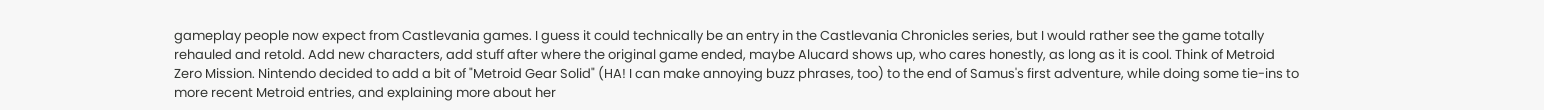gameplay people now expect from Castlevania games. I guess it could technically be an entry in the Castlevania Chronicles series, but I would rather see the game totally rehauled and retold. Add new characters, add stuff after where the original game ended, maybe Alucard shows up, who cares honestly, as long as it is cool. Think of Metroid Zero Mission. Nintendo decided to add a bit of "Metroid Gear Solid" (HA! I can make annoying buzz phrases, too) to the end of Samus's first adventure, while doing some tie-ins to more recent Metroid entries, and explaining more about her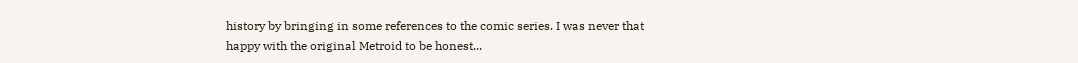history by bringing in some references to the comic series. I was never that happy with the original Metroid to be honest...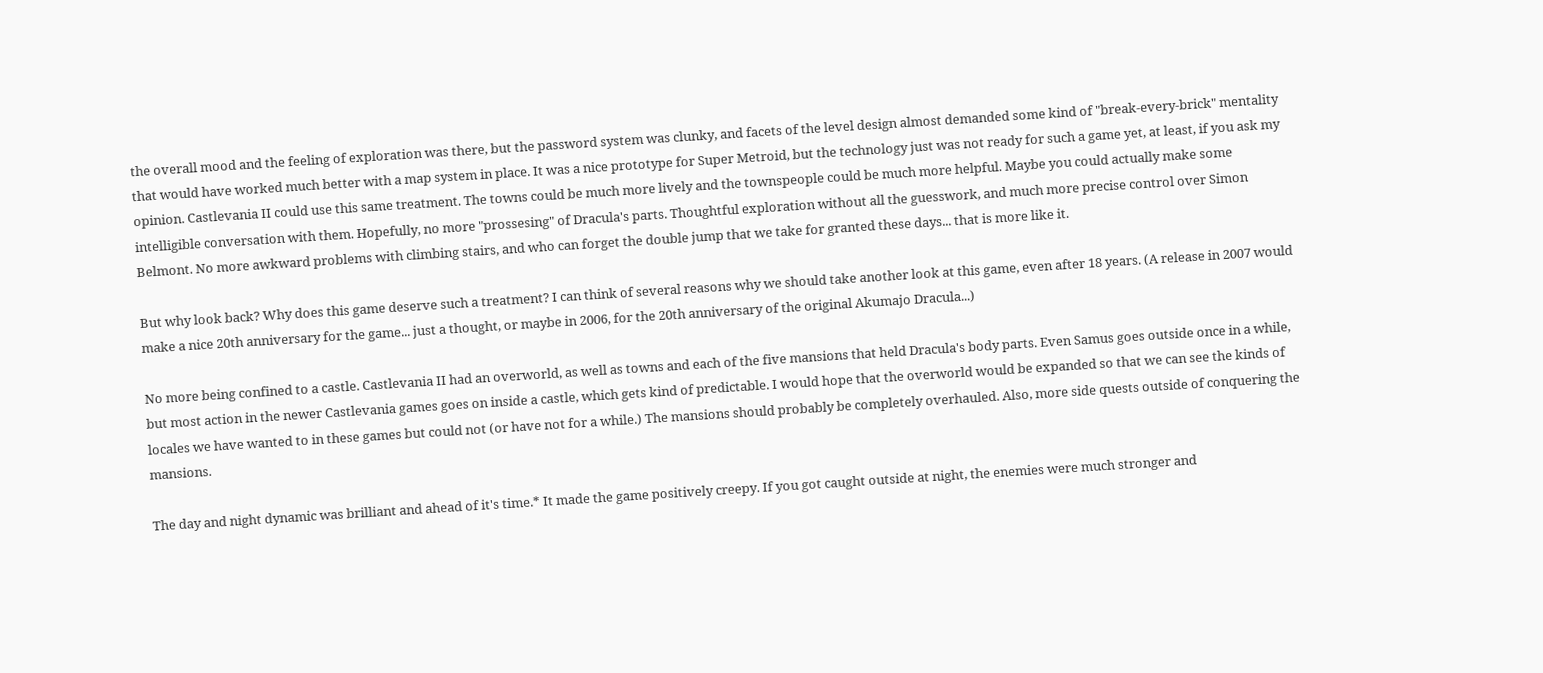the overall mood and the feeling of exploration was there, but the password system was clunky, and facets of the level design almost demanded some kind of "break-every-brick" mentality that would have worked much better with a map system in place. It was a nice prototype for Super Metroid, but the technology just was not ready for such a game yet, at least, if you ask my opinion. Castlevania II could use this same treatment. The towns could be much more lively and the townspeople could be much more helpful. Maybe you could actually make some intelligible conversation with them. Hopefully, no more "prossesing" of Dracula's parts. Thoughtful exploration without all the guesswork, and much more precise control over Simon Belmont. No more awkward problems with climbing stairs, and who can forget the double jump that we take for granted these days... that is more like it.

But why look back? Why does this game deserve such a treatment? I can think of several reasons why we should take another look at this game, even after 18 years. (A release in 2007 would make a nice 20th anniversary for the game... just a thought, or maybe in 2006, for the 20th anniversary of the original Akumajo Dracula...)

No more being confined to a castle. Castlevania II had an overworld, as well as towns and each of the five mansions that held Dracula's body parts. Even Samus goes outside once in a while, but most action in the newer Castlevania games goes on inside a castle, which gets kind of predictable. I would hope that the overworld would be expanded so that we can see the kinds of locales we have wanted to in these games but could not (or have not for a while.) The mansions should probably be completely overhauled. Also, more side quests outside of conquering the mansions.

The day and night dynamic was brilliant and ahead of it's time.* It made the game positively creepy. If you got caught outside at night, the enemies were much stronger and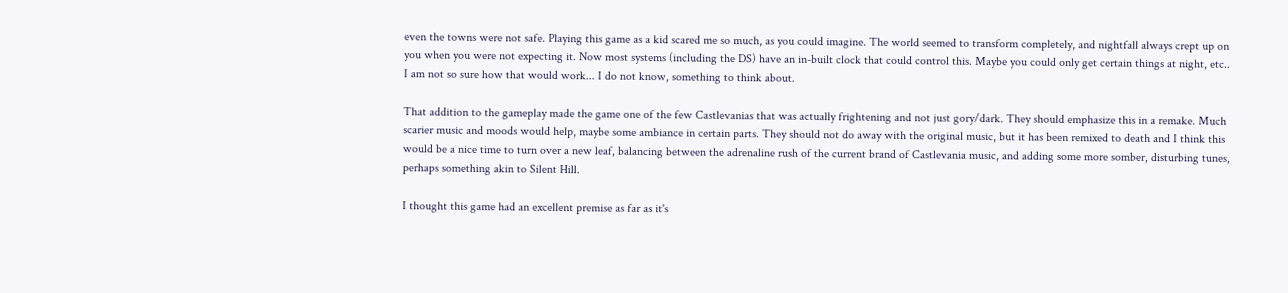even the towns were not safe. Playing this game as a kid scared me so much, as you could imagine. The world seemed to transform completely, and nightfall always crept up on you when you were not expecting it. Now most systems (including the DS) have an in-built clock that could control this. Maybe you could only get certain things at night, etc.. I am not so sure how that would work... I do not know, something to think about.

That addition to the gameplay made the game one of the few Castlevanias that was actually frightening and not just gory/dark. They should emphasize this in a remake. Much scarier music and moods would help, maybe some ambiance in certain parts. They should not do away with the original music, but it has been remixed to death and I think this would be a nice time to turn over a new leaf, balancing between the adrenaline rush of the current brand of Castlevania music, and adding some more somber, disturbing tunes, perhaps something akin to Silent Hill.

I thought this game had an excellent premise as far as it's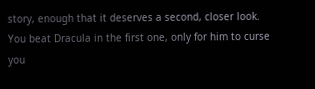story, enough that it deserves a second, closer look. You beat Dracula in the first one, only for him to curse you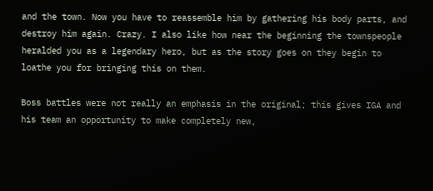and the town. Now you have to reassemble him by gathering his body parts, and destroy him again. Crazy. I also like how near the beginning the townspeople heralded you as a legendary hero, but as the story goes on they begin to loathe you for bringing this on them.

Boss battles were not really an emphasis in the original; this gives IGA and his team an opportunity to make completely new,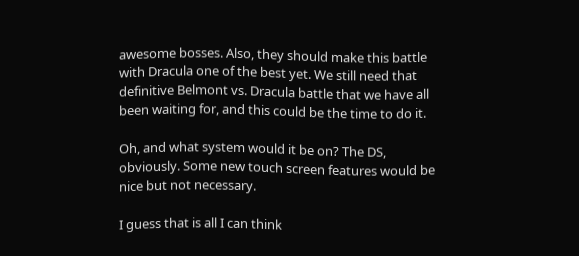awesome bosses. Also, they should make this battle with Dracula one of the best yet. We still need that definitive Belmont vs. Dracula battle that we have all been waiting for, and this could be the time to do it.

Oh, and what system would it be on? The DS, obviously. Some new touch screen features would be nice but not necessary.

I guess that is all I can think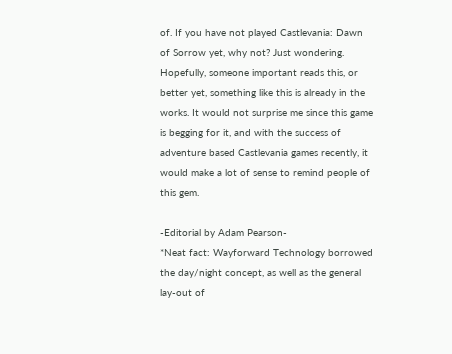of. If you have not played Castlevania: Dawn of Sorrow yet, why not? Just wondering. Hopefully, someone important reads this, or better yet, something like this is already in the works. It would not surprise me since this game is begging for it, and with the success of adventure based Castlevania games recently, it would make a lot of sense to remind people of this gem.

-Editorial by Adam Pearson-
*Neat fact: Wayforward Technology borrowed the day/night concept, as well as the general lay-out of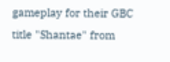gameplay for their GBC title "Shantae" from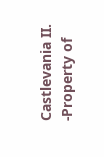Castlevania II.
-Property of